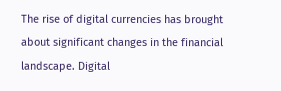The rise of digital currencies has brought about significant changes in the financial landscape. Digital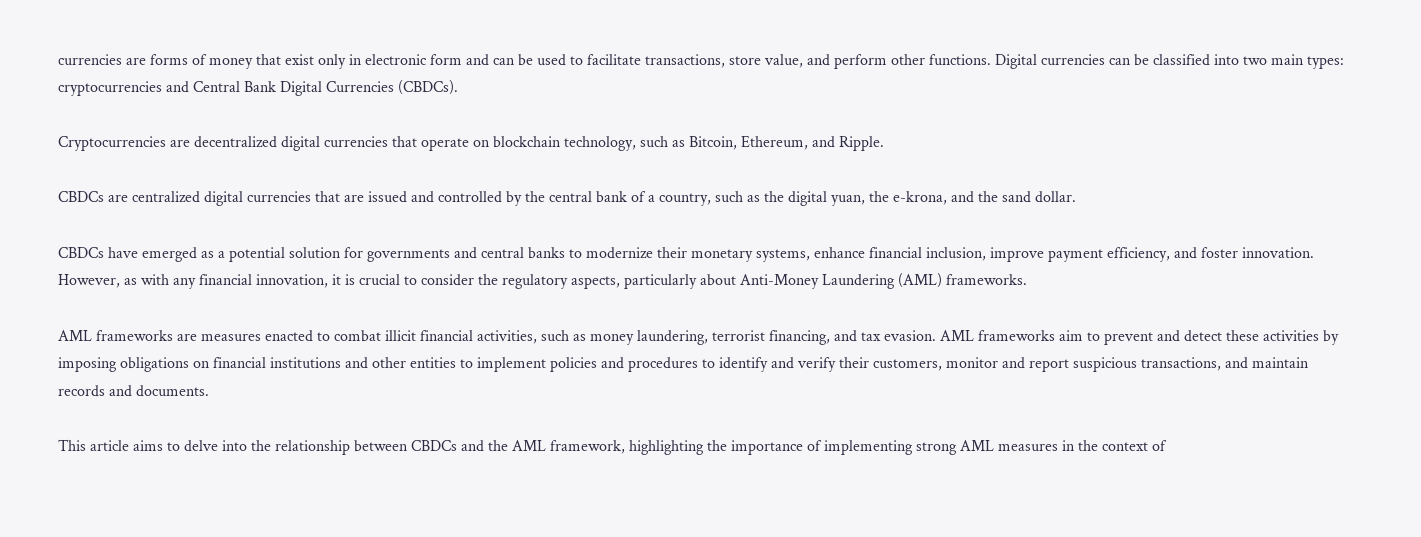currencies are forms of money that exist only in electronic form and can be used to facilitate transactions, store value, and perform other functions. Digital currencies can be classified into two main types: cryptocurrencies and Central Bank Digital Currencies (CBDCs).

Cryptocurrencies are decentralized digital currencies that operate on blockchain technology, such as Bitcoin, Ethereum, and Ripple.

CBDCs are centralized digital currencies that are issued and controlled by the central bank of a country, such as the digital yuan, the e-krona, and the sand dollar.

CBDCs have emerged as a potential solution for governments and central banks to modernize their monetary systems, enhance financial inclusion, improve payment efficiency, and foster innovation. However, as with any financial innovation, it is crucial to consider the regulatory aspects, particularly about Anti-Money Laundering (AML) frameworks.

AML frameworks are measures enacted to combat illicit financial activities, such as money laundering, terrorist financing, and tax evasion. AML frameworks aim to prevent and detect these activities by imposing obligations on financial institutions and other entities to implement policies and procedures to identify and verify their customers, monitor and report suspicious transactions, and maintain records and documents.

This article aims to delve into the relationship between CBDCs and the AML framework, highlighting the importance of implementing strong AML measures in the context of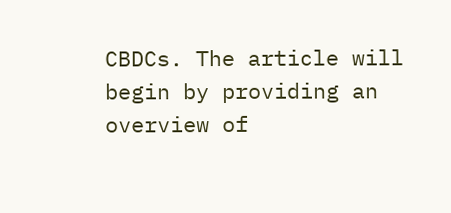CBDCs. The article will begin by providing an overview of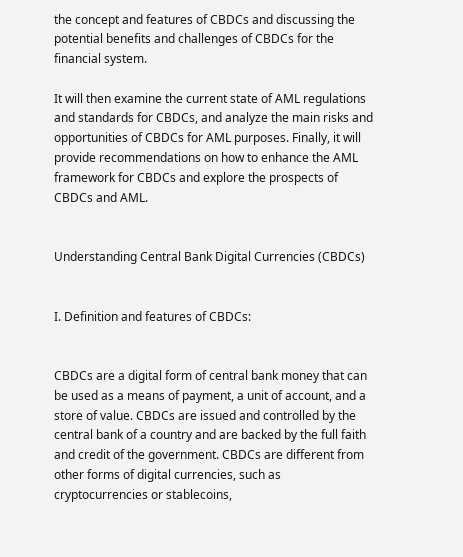the concept and features of CBDCs and discussing the potential benefits and challenges of CBDCs for the financial system.

It will then examine the current state of AML regulations and standards for CBDCs, and analyze the main risks and opportunities of CBDCs for AML purposes. Finally, it will provide recommendations on how to enhance the AML framework for CBDCs and explore the prospects of CBDCs and AML.


Understanding Central Bank Digital Currencies (CBDCs)


I. Definition and features of CBDCs:


CBDCs are a digital form of central bank money that can be used as a means of payment, a unit of account, and a store of value. CBDCs are issued and controlled by the central bank of a country and are backed by the full faith and credit of the government. CBDCs are different from other forms of digital currencies, such as cryptocurrencies or stablecoins,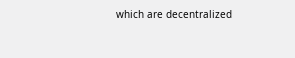which are decentralized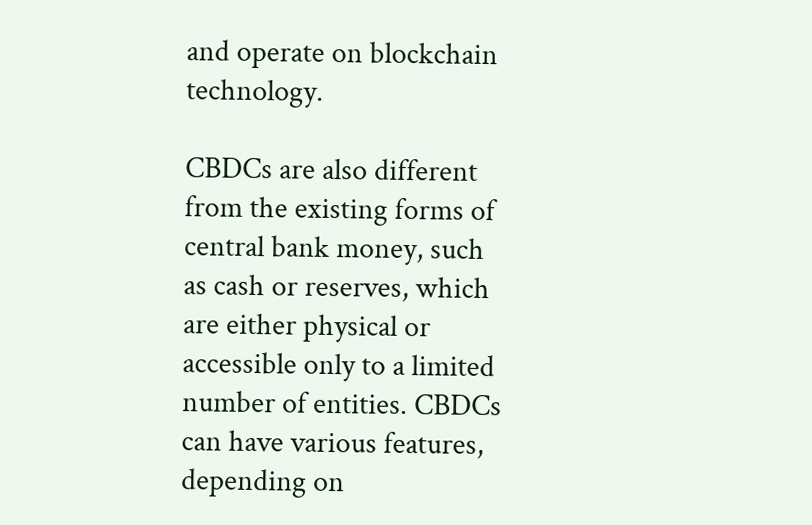and operate on blockchain technology.

CBDCs are also different from the existing forms of central bank money, such as cash or reserves, which are either physical or accessible only to a limited number of entities. CBDCs can have various features, depending on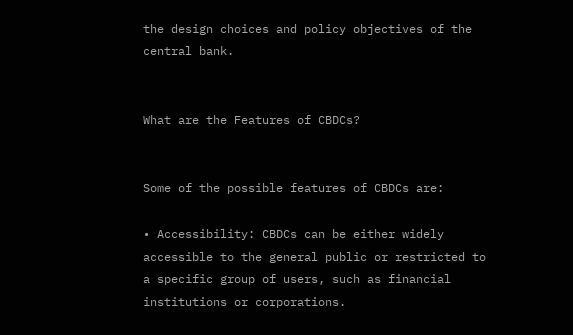the design choices and policy objectives of the central bank.


What are the Features of CBDCs?


Some of the possible features of CBDCs are:

• Accessibility: CBDCs can be either widely accessible to the general public or restricted to a specific group of users, such as financial institutions or corporations.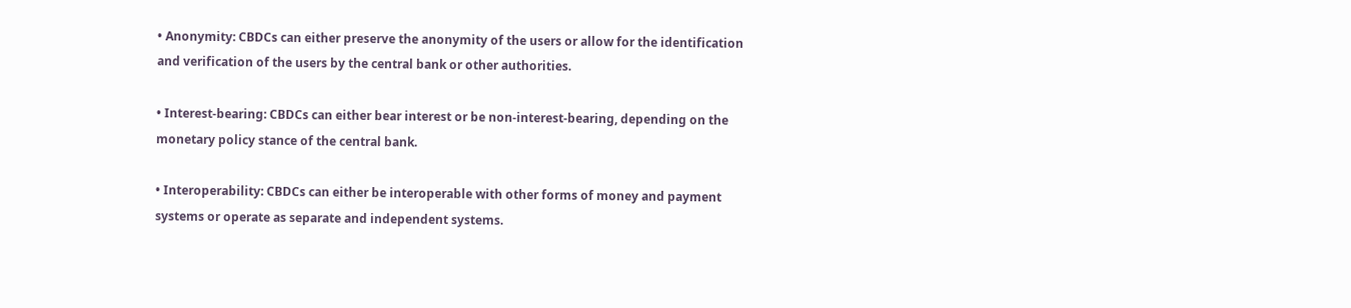• Anonymity: CBDCs can either preserve the anonymity of the users or allow for the identification and verification of the users by the central bank or other authorities.

• Interest-bearing: CBDCs can either bear interest or be non-interest-bearing, depending on the monetary policy stance of the central bank.

• Interoperability: CBDCs can either be interoperable with other forms of money and payment systems or operate as separate and independent systems.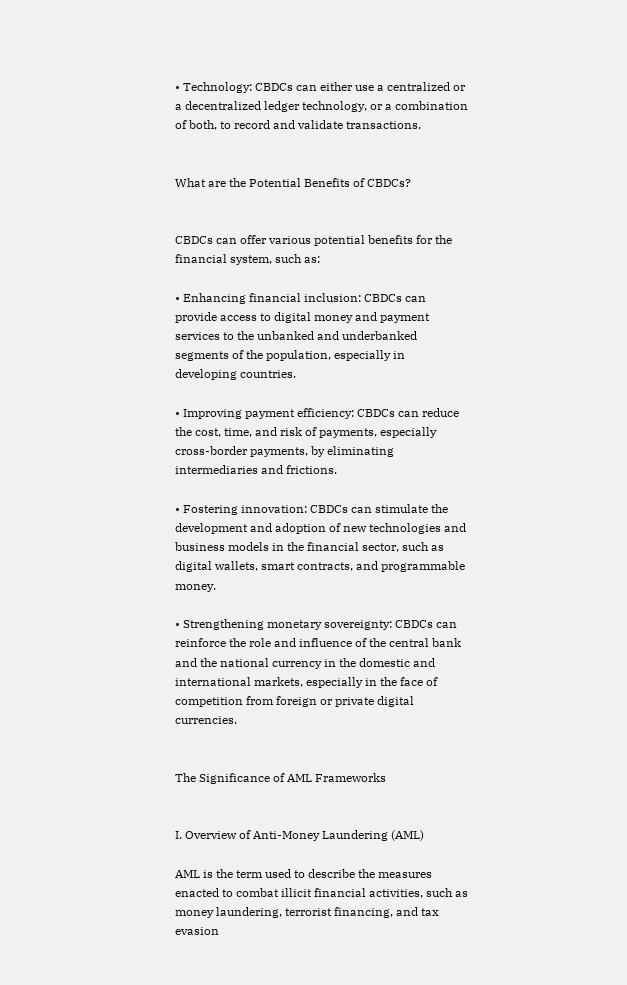• Technology: CBDCs can either use a centralized or a decentralized ledger technology, or a combination of both, to record and validate transactions.


What are the Potential Benefits of CBDCs?


CBDCs can offer various potential benefits for the financial system, such as:

• Enhancing financial inclusion: CBDCs can provide access to digital money and payment services to the unbanked and underbanked segments of the population, especially in developing countries.

• Improving payment efficiency: CBDCs can reduce the cost, time, and risk of payments, especially cross-border payments, by eliminating intermediaries and frictions.

• Fostering innovation: CBDCs can stimulate the development and adoption of new technologies and business models in the financial sector, such as digital wallets, smart contracts, and programmable money.

• Strengthening monetary sovereignty: CBDCs can reinforce the role and influence of the central bank and the national currency in the domestic and international markets, especially in the face of competition from foreign or private digital currencies.


The Significance of AML Frameworks


I. Overview of Anti-Money Laundering (AML)

AML is the term used to describe the measures enacted to combat illicit financial activities, such as money laundering, terrorist financing, and tax evasion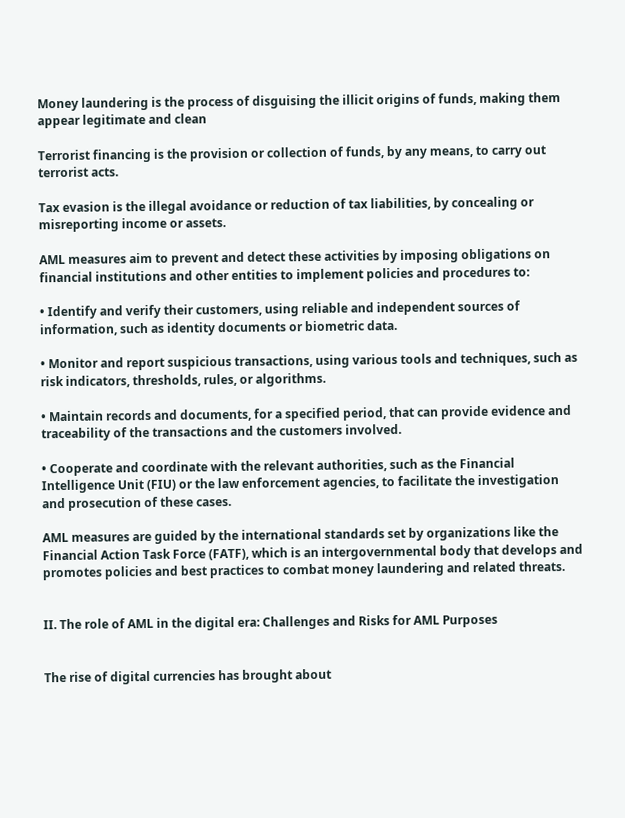Money laundering is the process of disguising the illicit origins of funds, making them appear legitimate and clean

Terrorist financing is the provision or collection of funds, by any means, to carry out terrorist acts.

Tax evasion is the illegal avoidance or reduction of tax liabilities, by concealing or misreporting income or assets.

AML measures aim to prevent and detect these activities by imposing obligations on financial institutions and other entities to implement policies and procedures to:

• Identify and verify their customers, using reliable and independent sources of information, such as identity documents or biometric data.

• Monitor and report suspicious transactions, using various tools and techniques, such as risk indicators, thresholds, rules, or algorithms.

• Maintain records and documents, for a specified period, that can provide evidence and traceability of the transactions and the customers involved.

• Cooperate and coordinate with the relevant authorities, such as the Financial Intelligence Unit (FIU) or the law enforcement agencies, to facilitate the investigation and prosecution of these cases.

AML measures are guided by the international standards set by organizations like the Financial Action Task Force (FATF), which is an intergovernmental body that develops and promotes policies and best practices to combat money laundering and related threats.


II. The role of AML in the digital era: Challenges and Risks for AML Purposes


The rise of digital currencies has brought about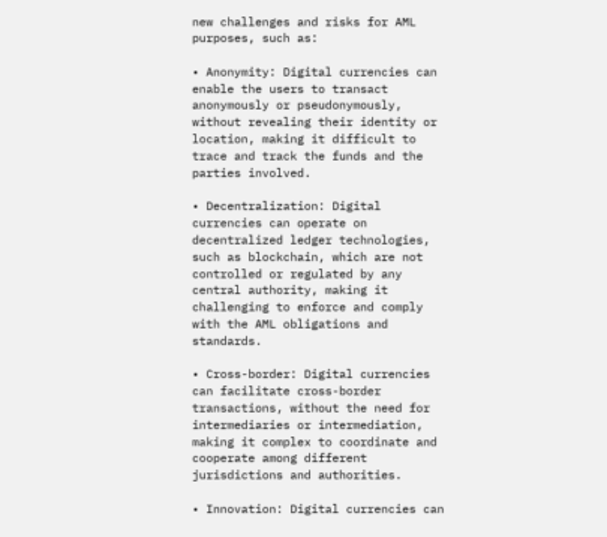new challenges and risks for AML purposes, such as:

• Anonymity: Digital currencies can enable the users to transact anonymously or pseudonymously, without revealing their identity or location, making it difficult to trace and track the funds and the parties involved.

• Decentralization: Digital currencies can operate on decentralized ledger technologies, such as blockchain, which are not controlled or regulated by any central authority, making it challenging to enforce and comply with the AML obligations and standards.

• Cross-border: Digital currencies can facilitate cross-border transactions, without the need for intermediaries or intermediation, making it complex to coordinate and cooperate among different jurisdictions and authorities.

• Innovation: Digital currencies can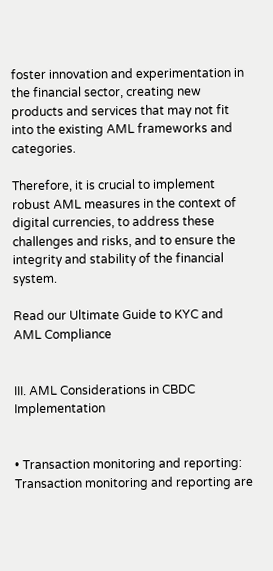foster innovation and experimentation in the financial sector, creating new products and services that may not fit into the existing AML frameworks and categories.

Therefore, it is crucial to implement robust AML measures in the context of digital currencies, to address these challenges and risks, and to ensure the integrity and stability of the financial system.

Read our Ultimate Guide to KYC and AML Compliance


III. AML Considerations in CBDC Implementation


• Transaction monitoring and reporting: Transaction monitoring and reporting are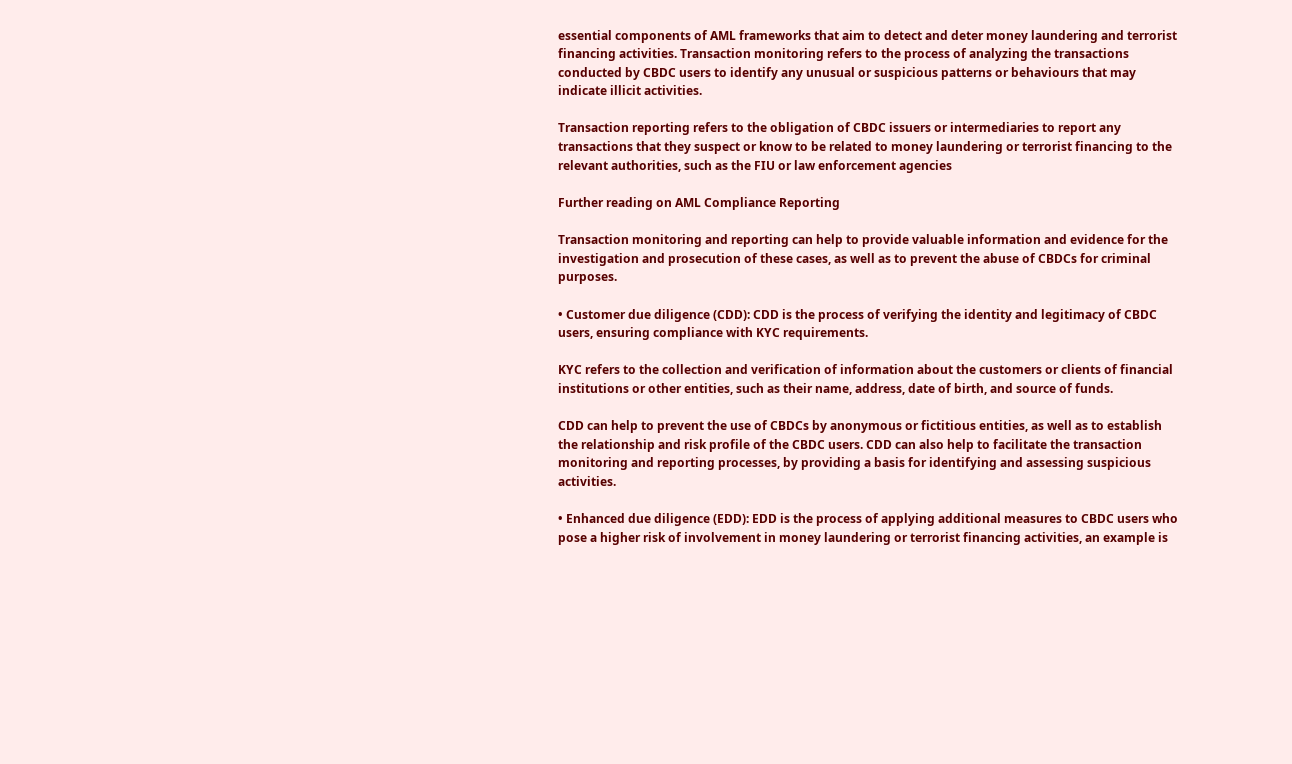essential components of AML frameworks that aim to detect and deter money laundering and terrorist financing activities. Transaction monitoring refers to the process of analyzing the transactions conducted by CBDC users to identify any unusual or suspicious patterns or behaviours that may indicate illicit activities.

Transaction reporting refers to the obligation of CBDC issuers or intermediaries to report any transactions that they suspect or know to be related to money laundering or terrorist financing to the relevant authorities, such as the FIU or law enforcement agencies

Further reading on AML Compliance Reporting

Transaction monitoring and reporting can help to provide valuable information and evidence for the investigation and prosecution of these cases, as well as to prevent the abuse of CBDCs for criminal purposes.

• Customer due diligence (CDD): CDD is the process of verifying the identity and legitimacy of CBDC users, ensuring compliance with KYC requirements.

KYC refers to the collection and verification of information about the customers or clients of financial institutions or other entities, such as their name, address, date of birth, and source of funds.

CDD can help to prevent the use of CBDCs by anonymous or fictitious entities, as well as to establish the relationship and risk profile of the CBDC users. CDD can also help to facilitate the transaction monitoring and reporting processes, by providing a basis for identifying and assessing suspicious activities.

• Enhanced due diligence (EDD): EDD is the process of applying additional measures to CBDC users who pose a higher risk of involvement in money laundering or terrorist financing activities, an example is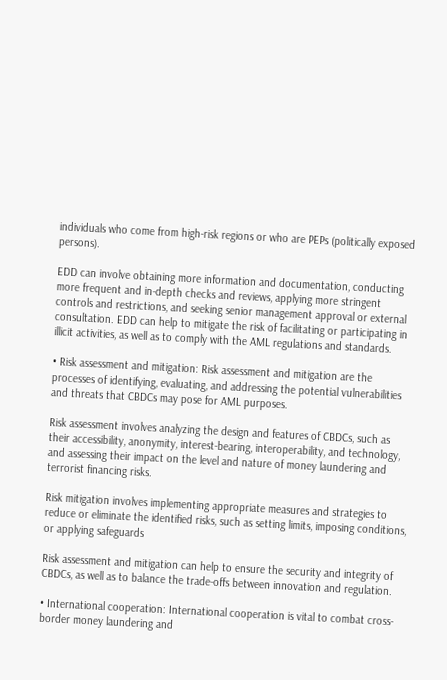individuals who come from high-risk regions or who are PEPs (politically exposed persons).

EDD can involve obtaining more information and documentation, conducting more frequent and in-depth checks and reviews, applying more stringent controls and restrictions, and seeking senior management approval or external consultation. EDD can help to mitigate the risk of facilitating or participating in illicit activities, as well as to comply with the AML regulations and standards.

• Risk assessment and mitigation: Risk assessment and mitigation are the processes of identifying, evaluating, and addressing the potential vulnerabilities and threats that CBDCs may pose for AML purposes.

Risk assessment involves analyzing the design and features of CBDCs, such as their accessibility, anonymity, interest-bearing, interoperability, and technology, and assessing their impact on the level and nature of money laundering and terrorist financing risks.

Risk mitigation involves implementing appropriate measures and strategies to reduce or eliminate the identified risks, such as setting limits, imposing conditions, or applying safeguards

Risk assessment and mitigation can help to ensure the security and integrity of CBDCs, as well as to balance the trade-offs between innovation and regulation.

• International cooperation: International cooperation is vital to combat cross-border money laundering and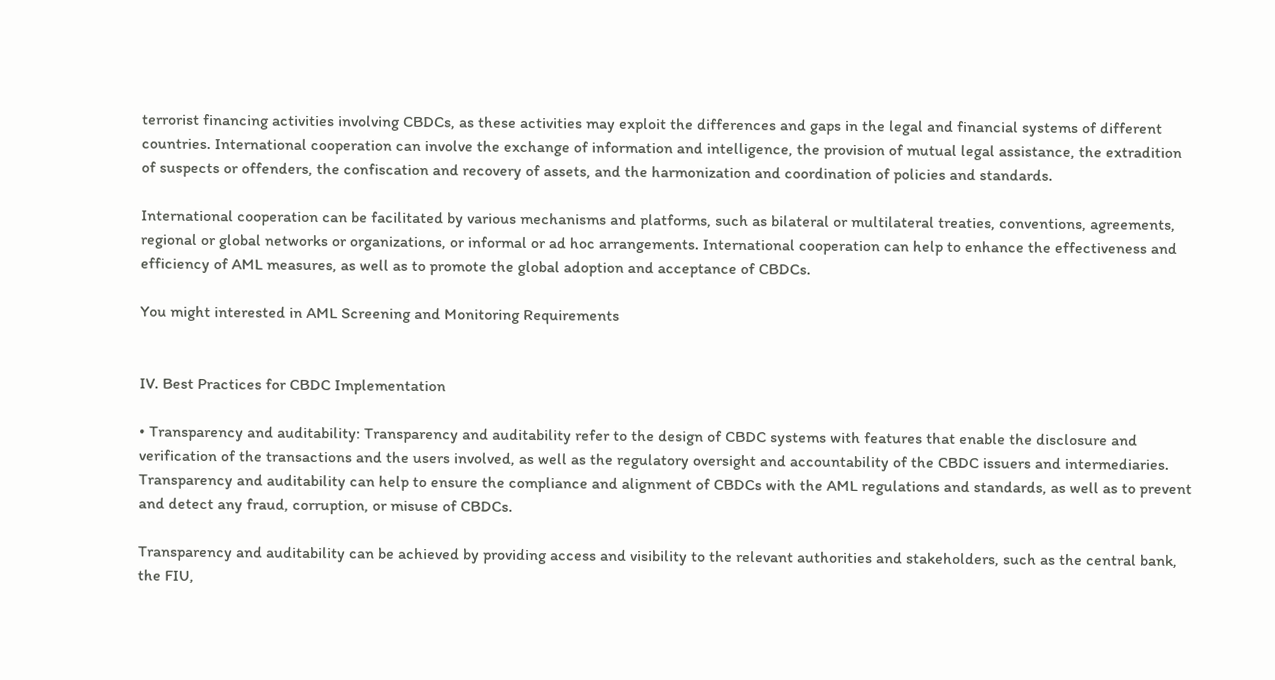terrorist financing activities involving CBDCs, as these activities may exploit the differences and gaps in the legal and financial systems of different countries. International cooperation can involve the exchange of information and intelligence, the provision of mutual legal assistance, the extradition of suspects or offenders, the confiscation and recovery of assets, and the harmonization and coordination of policies and standards.

International cooperation can be facilitated by various mechanisms and platforms, such as bilateral or multilateral treaties, conventions, agreements, regional or global networks or organizations, or informal or ad hoc arrangements. International cooperation can help to enhance the effectiveness and efficiency of AML measures, as well as to promote the global adoption and acceptance of CBDCs.

You might interested in AML Screening and Monitoring Requirements


IV. Best Practices for CBDC Implementation

• Transparency and auditability: Transparency and auditability refer to the design of CBDC systems with features that enable the disclosure and verification of the transactions and the users involved, as well as the regulatory oversight and accountability of the CBDC issuers and intermediaries. Transparency and auditability can help to ensure the compliance and alignment of CBDCs with the AML regulations and standards, as well as to prevent and detect any fraud, corruption, or misuse of CBDCs.

Transparency and auditability can be achieved by providing access and visibility to the relevant authorities and stakeholders, such as the central bank, the FIU,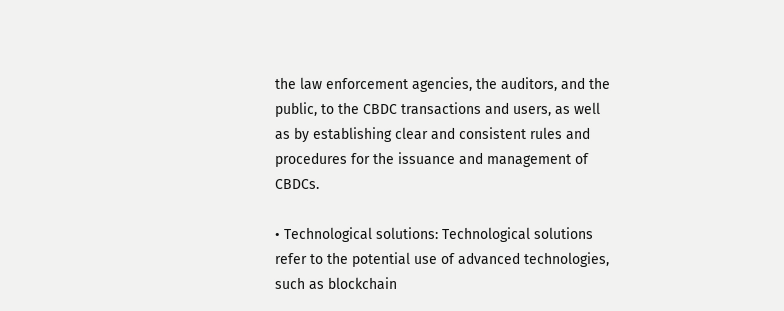the law enforcement agencies, the auditors, and the public, to the CBDC transactions and users, as well as by establishing clear and consistent rules and procedures for the issuance and management of CBDCs.

• Technological solutions: Technological solutions refer to the potential use of advanced technologies, such as blockchain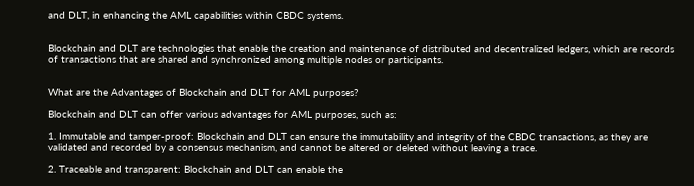and DLT, in enhancing the AML capabilities within CBDC systems.


Blockchain and DLT are technologies that enable the creation and maintenance of distributed and decentralized ledgers, which are records of transactions that are shared and synchronized among multiple nodes or participants.


What are the Advantages of Blockchain and DLT for AML purposes?

Blockchain and DLT can offer various advantages for AML purposes, such as:

1. Immutable and tamper-proof: Blockchain and DLT can ensure the immutability and integrity of the CBDC transactions, as they are validated and recorded by a consensus mechanism, and cannot be altered or deleted without leaving a trace.

2. Traceable and transparent: Blockchain and DLT can enable the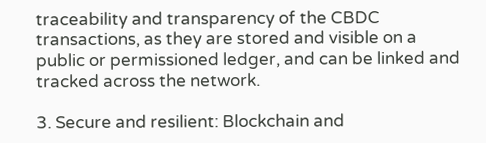traceability and transparency of the CBDC transactions, as they are stored and visible on a public or permissioned ledger, and can be linked and tracked across the network.

3. Secure and resilient: Blockchain and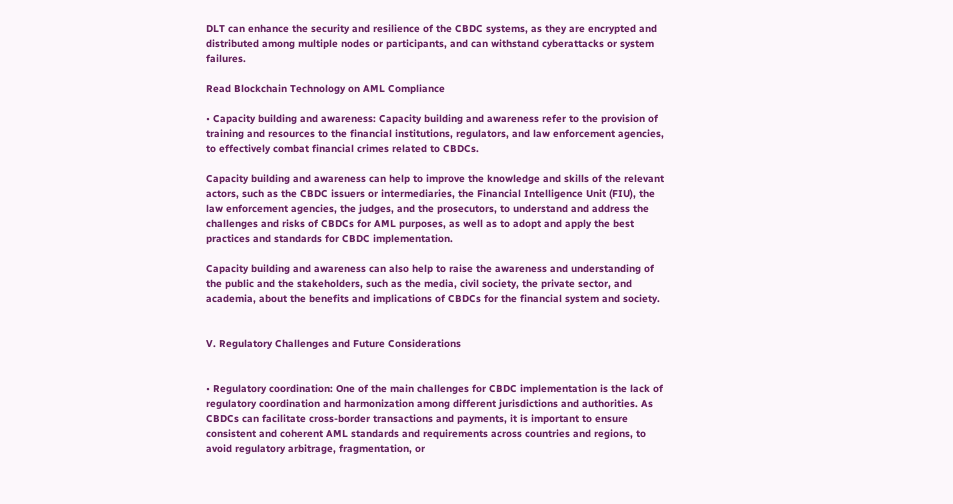DLT can enhance the security and resilience of the CBDC systems, as they are encrypted and distributed among multiple nodes or participants, and can withstand cyberattacks or system failures.

Read Blockchain Technology on AML Compliance

• Capacity building and awareness: Capacity building and awareness refer to the provision of training and resources to the financial institutions, regulators, and law enforcement agencies, to effectively combat financial crimes related to CBDCs.

Capacity building and awareness can help to improve the knowledge and skills of the relevant actors, such as the CBDC issuers or intermediaries, the Financial Intelligence Unit (FIU), the law enforcement agencies, the judges, and the prosecutors, to understand and address the challenges and risks of CBDCs for AML purposes, as well as to adopt and apply the best practices and standards for CBDC implementation.

Capacity building and awareness can also help to raise the awareness and understanding of the public and the stakeholders, such as the media, civil society, the private sector, and academia, about the benefits and implications of CBDCs for the financial system and society.


V. Regulatory Challenges and Future Considerations


• Regulatory coordination: One of the main challenges for CBDC implementation is the lack of regulatory coordination and harmonization among different jurisdictions and authorities. As CBDCs can facilitate cross-border transactions and payments, it is important to ensure consistent and coherent AML standards and requirements across countries and regions, to avoid regulatory arbitrage, fragmentation, or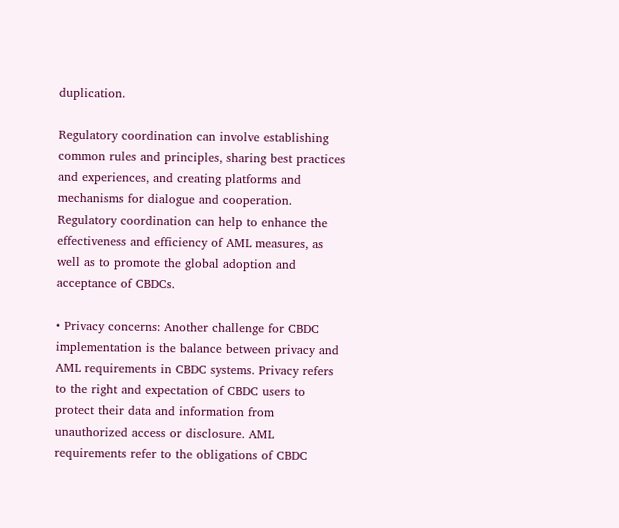duplication.

Regulatory coordination can involve establishing common rules and principles, sharing best practices and experiences, and creating platforms and mechanisms for dialogue and cooperation. Regulatory coordination can help to enhance the effectiveness and efficiency of AML measures, as well as to promote the global adoption and acceptance of CBDCs.

• Privacy concerns: Another challenge for CBDC implementation is the balance between privacy and AML requirements in CBDC systems. Privacy refers to the right and expectation of CBDC users to protect their data and information from unauthorized access or disclosure. AML requirements refer to the obligations of CBDC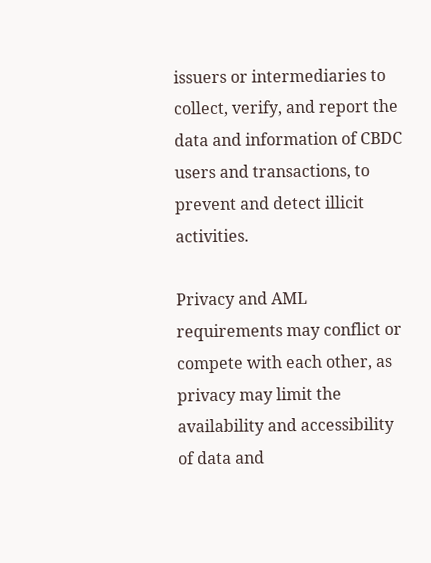issuers or intermediaries to collect, verify, and report the data and information of CBDC users and transactions, to prevent and detect illicit activities.

Privacy and AML requirements may conflict or compete with each other, as privacy may limit the availability and accessibility of data and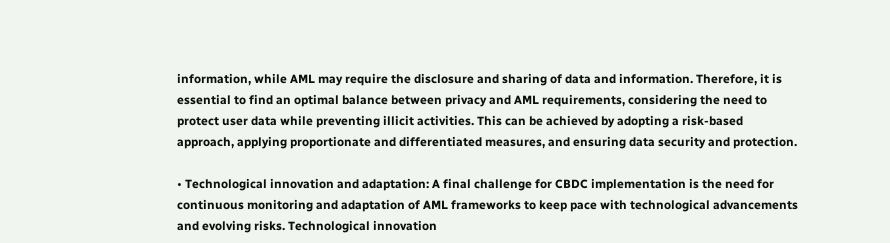information, while AML may require the disclosure and sharing of data and information. Therefore, it is essential to find an optimal balance between privacy and AML requirements, considering the need to protect user data while preventing illicit activities. This can be achieved by adopting a risk-based approach, applying proportionate and differentiated measures, and ensuring data security and protection.

• Technological innovation and adaptation: A final challenge for CBDC implementation is the need for continuous monitoring and adaptation of AML frameworks to keep pace with technological advancements and evolving risks. Technological innovation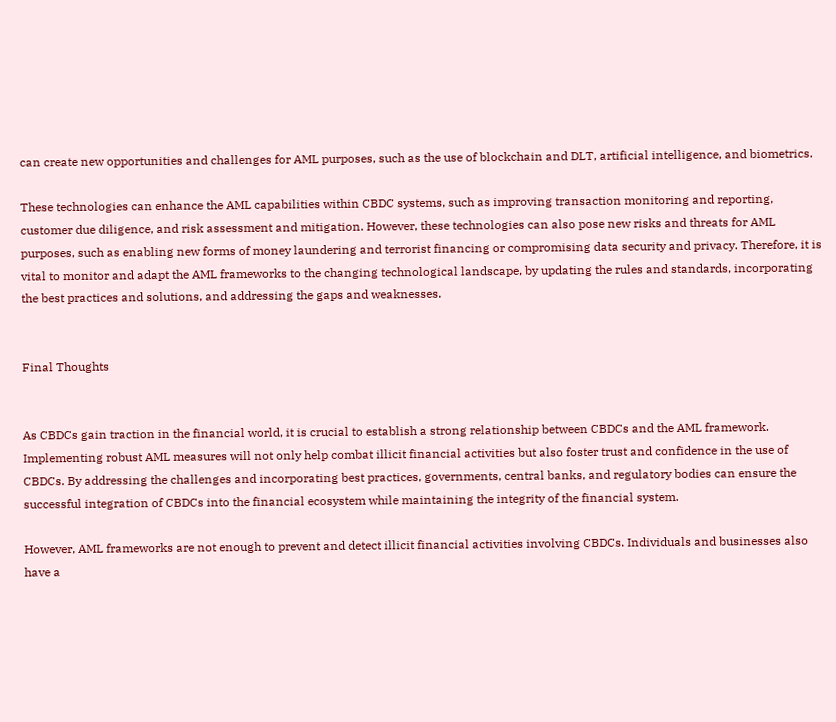can create new opportunities and challenges for AML purposes, such as the use of blockchain and DLT, artificial intelligence, and biometrics.

These technologies can enhance the AML capabilities within CBDC systems, such as improving transaction monitoring and reporting, customer due diligence, and risk assessment and mitigation. However, these technologies can also pose new risks and threats for AML purposes, such as enabling new forms of money laundering and terrorist financing or compromising data security and privacy. Therefore, it is vital to monitor and adapt the AML frameworks to the changing technological landscape, by updating the rules and standards, incorporating the best practices and solutions, and addressing the gaps and weaknesses.


Final Thoughts


As CBDCs gain traction in the financial world, it is crucial to establish a strong relationship between CBDCs and the AML framework. Implementing robust AML measures will not only help combat illicit financial activities but also foster trust and confidence in the use of CBDCs. By addressing the challenges and incorporating best practices, governments, central banks, and regulatory bodies can ensure the successful integration of CBDCs into the financial ecosystem while maintaining the integrity of the financial system.

However, AML frameworks are not enough to prevent and detect illicit financial activities involving CBDCs. Individuals and businesses also have a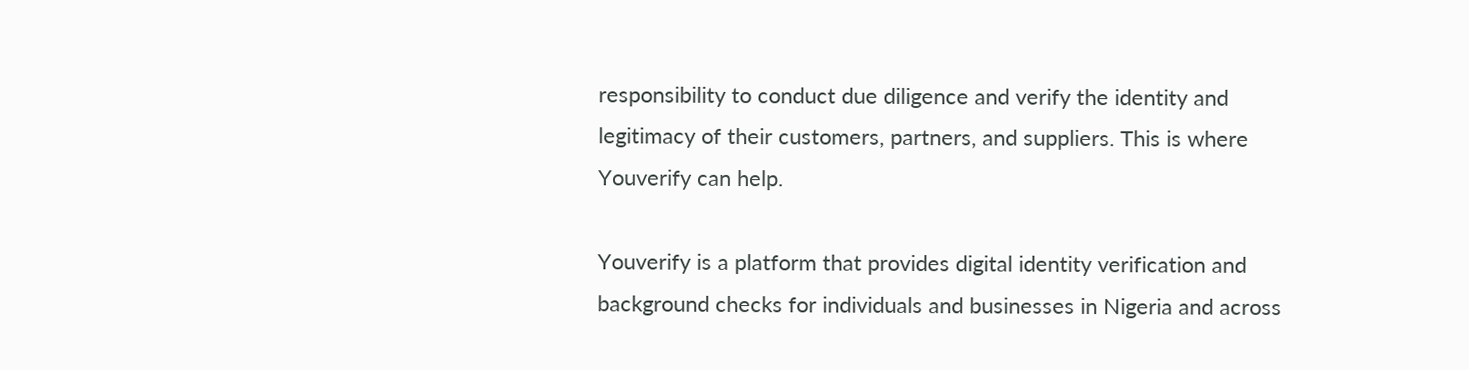responsibility to conduct due diligence and verify the identity and legitimacy of their customers, partners, and suppliers. This is where Youverify can help.

Youverify is a platform that provides digital identity verification and background checks for individuals and businesses in Nigeria and across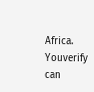Africa. Youverify can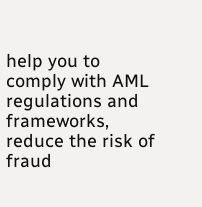help you to comply with AML regulations and frameworks, reduce the risk of fraud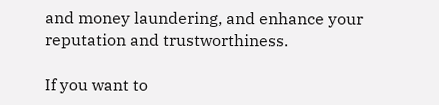and money laundering, and enhance your reputation and trustworthiness.

If you want to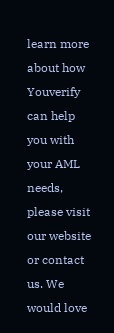learn more about how Youverify can help you with your AML needs, please visit our website or contact us. We would love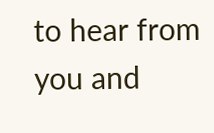to hear from you and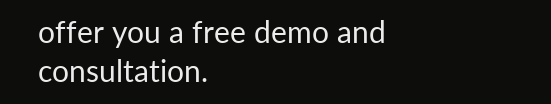offer you a free demo and consultation.